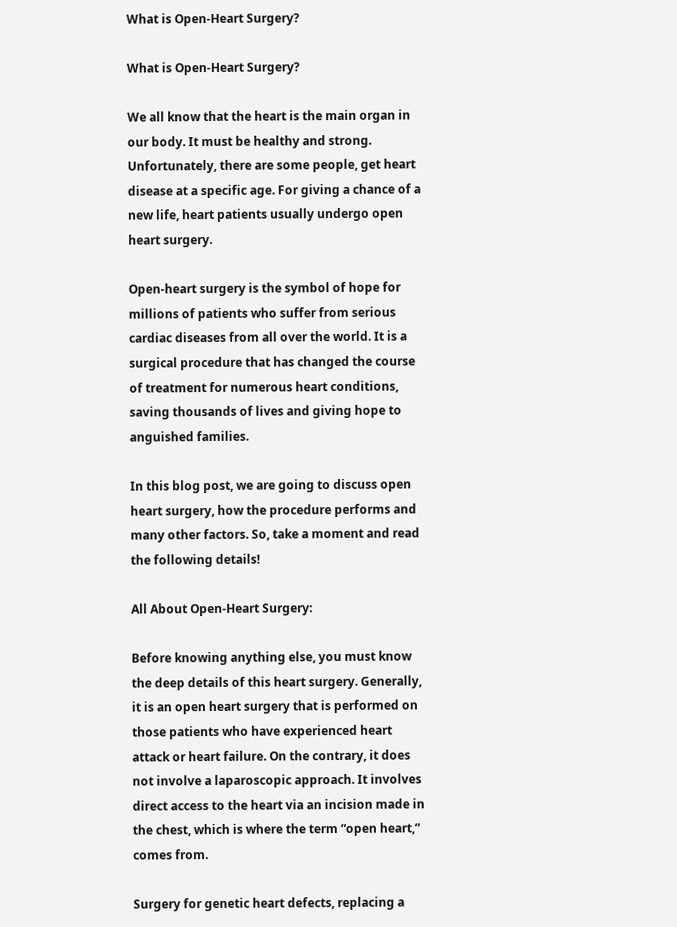What is Open-Heart Surgery?

What is Open-Heart Surgery?

We all know that the heart is the main organ in our body. It must be healthy and strong. Unfortunately, there are some people, get heart disease at a specific age. For giving a chance of a new life, heart patients usually undergo open heart surgery.

Open-heart surgery is the symbol of hope for millions of patients who suffer from serious cardiac diseases from all over the world. It is a surgical procedure that has changed the course of treatment for numerous heart conditions, saving thousands of lives and giving hope to anguished families.

In this blog post, we are going to discuss open heart surgery, how the procedure performs and many other factors. So, take a moment and read the following details!

All About Open-Heart Surgery:

Before knowing anything else, you must know the deep details of this heart surgery. Generally, it is an open heart surgery that is performed on those patients who have experienced heart attack or heart failure. On the contrary, it does not involve a laparoscopic approach. It involves direct access to the heart via an incision made in the chest, which is where the term “open heart,” comes from.

Surgery for genetic heart defects, replacing a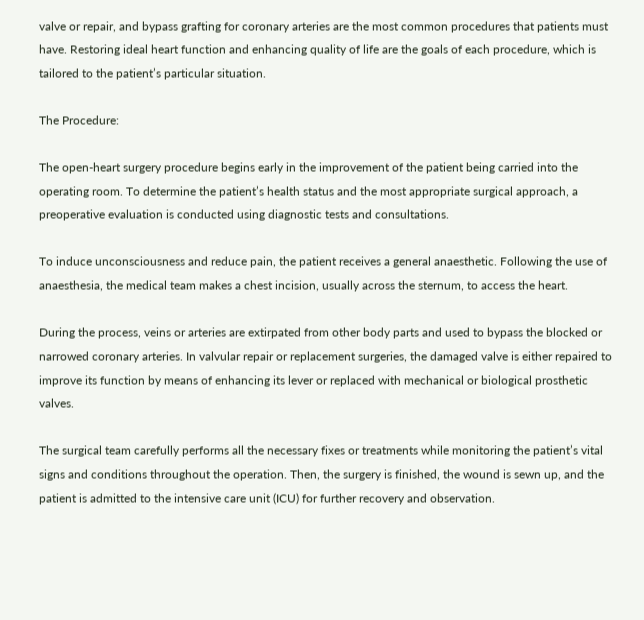valve or repair, and bypass grafting for coronary arteries are the most common procedures that patients must have. Restoring ideal heart function and enhancing quality of life are the goals of each procedure, which is tailored to the patient’s particular situation.

The Procedure:

The open-heart surgery procedure begins early in the improvement of the patient being carried into the operating room. To determine the patient’s health status and the most appropriate surgical approach, a preoperative evaluation is conducted using diagnostic tests and consultations.

To induce unconsciousness and reduce pain, the patient receives a general anaesthetic. Following the use of anaesthesia, the medical team makes a chest incision, usually across the sternum, to access the heart.

During the process, veins or arteries are extirpated from other body parts and used to bypass the blocked or narrowed coronary arteries. In valvular repair or replacement surgeries, the damaged valve is either repaired to improve its function by means of enhancing its lever or replaced with mechanical or biological prosthetic valves.

The surgical team carefully performs all the necessary fixes or treatments while monitoring the patient’s vital signs and conditions throughout the operation. Then, the surgery is finished, the wound is sewn up, and the patient is admitted to the intensive care unit (ICU) for further recovery and observation.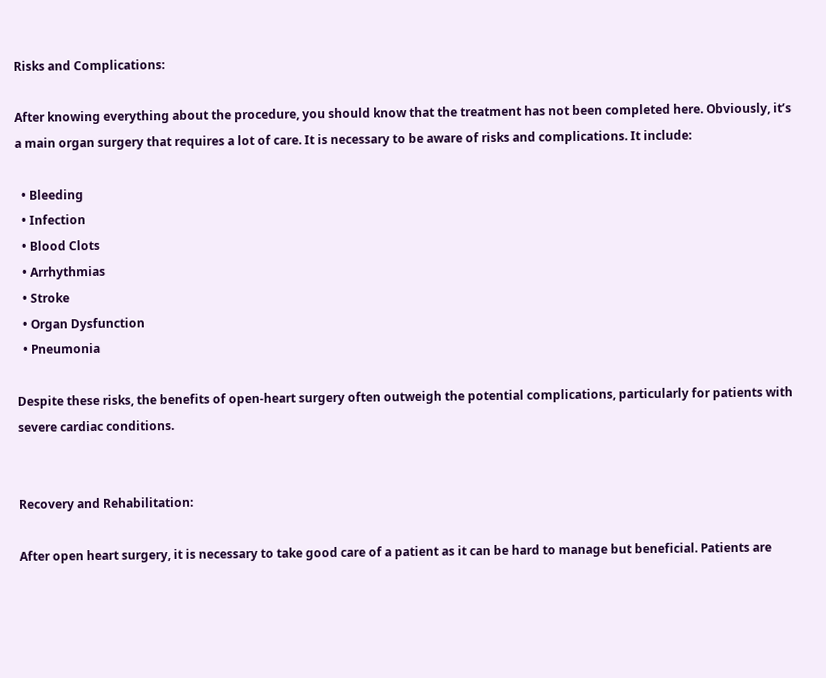Risks and Complications:

After knowing everything about the procedure, you should know that the treatment has not been completed here. Obviously, it’s a main organ surgery that requires a lot of care. It is necessary to be aware of risks and complications. It include:

  • Bleeding
  • Infection
  • Blood Clots
  • Arrhythmias
  • Stroke
  • Organ Dysfunction
  • Pneumonia

Despite these risks, the benefits of open-heart surgery often outweigh the potential complications, particularly for patients with severe cardiac conditions.


Recovery and Rehabilitation:

After open heart surgery, it is necessary to take good care of a patient as it can be hard to manage but beneficial. Patients are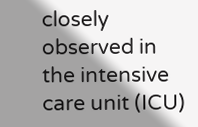closely observed in the intensive care unit (ICU)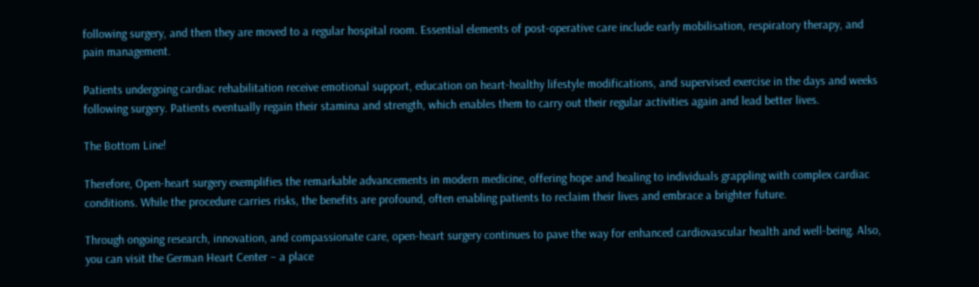following surgery, and then they are moved to a regular hospital room. Essential elements of post-operative care include early mobilisation, respiratory therapy, and pain management.

Patients undergoing cardiac rehabilitation receive emotional support, education on heart-healthy lifestyle modifications, and supervised exercise in the days and weeks following surgery. Patients eventually regain their stamina and strength, which enables them to carry out their regular activities again and lead better lives.

The Bottom Line!

Therefore, Open-heart surgery exemplifies the remarkable advancements in modern medicine, offering hope and healing to individuals grappling with complex cardiac conditions. While the procedure carries risks, the benefits are profound, often enabling patients to reclaim their lives and embrace a brighter future.

Through ongoing research, innovation, and compassionate care, open-heart surgery continues to pave the way for enhanced cardiovascular health and well-being. Also, you can visit the German Heart Center – a place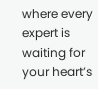where every expert is waiting for your heart’s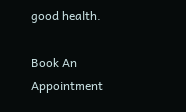good health.

Book An Appointment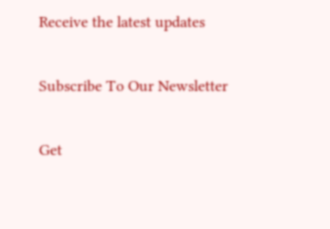Receive the latest updates

Subscribe To Our Newsletter

Get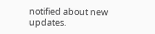notified about new updates.